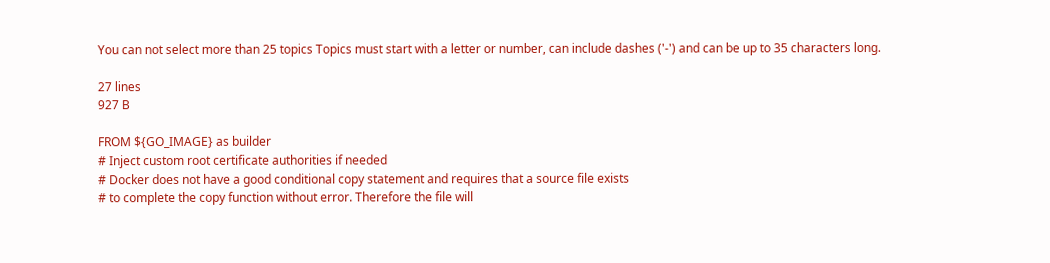You can not select more than 25 topics Topics must start with a letter or number, can include dashes ('-') and can be up to 35 characters long.

27 lines
927 B

FROM ${GO_IMAGE} as builder
# Inject custom root certificate authorities if needed
# Docker does not have a good conditional copy statement and requires that a source file exists
# to complete the copy function without error. Therefore the file will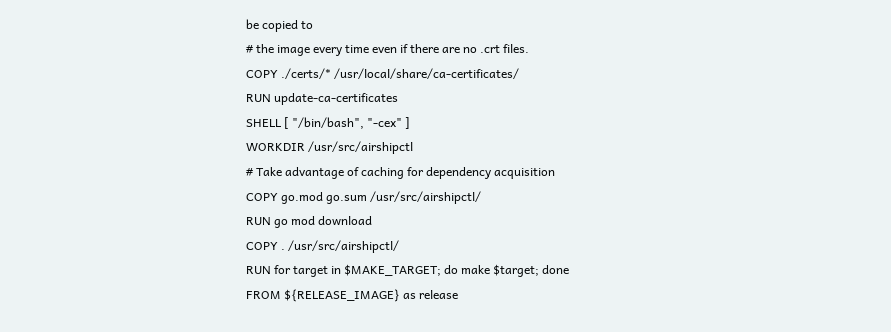be copied to
# the image every time even if there are no .crt files.
COPY ./certs/* /usr/local/share/ca-certificates/
RUN update-ca-certificates
SHELL [ "/bin/bash", "-cex" ]
WORKDIR /usr/src/airshipctl
# Take advantage of caching for dependency acquisition
COPY go.mod go.sum /usr/src/airshipctl/
RUN go mod download
COPY . /usr/src/airshipctl/
RUN for target in $MAKE_TARGET; do make $target; done
FROM ${RELEASE_IMAGE} as release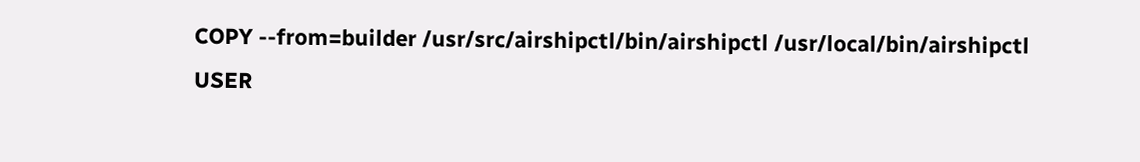COPY --from=builder /usr/src/airshipctl/bin/airshipctl /usr/local/bin/airshipctl
USER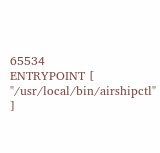65534
ENTRYPOINT [ "/usr/local/bin/airshipctl" ]